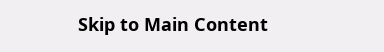Skip to Main Content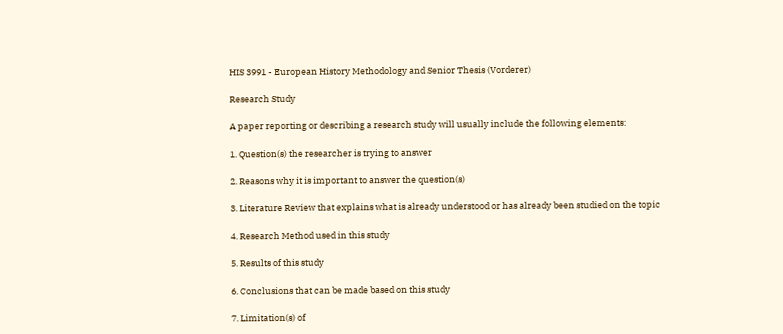HIS 3991 - European History Methodology and Senior Thesis (Vorderer)

Research Study

A paper reporting or describing a research study will usually include the following elements:

1. Question(s) the researcher is trying to answer

2. Reasons why it is important to answer the question(s)

3. Literature Review that explains what is already understood or has already been studied on the topic

4. Research Method used in this study

5. Results of this study

6. Conclusions that can be made based on this study

7. Limitation(s) of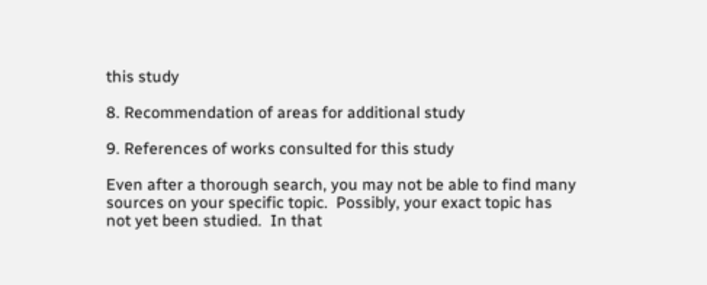this study

8. Recommendation of areas for additional study

9. References of works consulted for this study

Even after a thorough search, you may not be able to find many sources on your specific topic.  Possibly, your exact topic has not yet been studied.  In that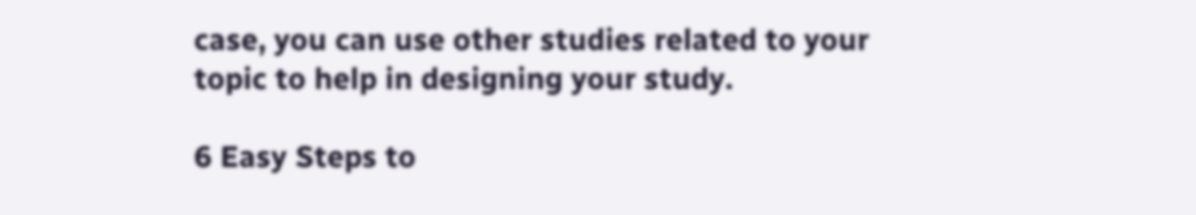case, you can use other studies related to your topic to help in designing your study.

6 Easy Steps to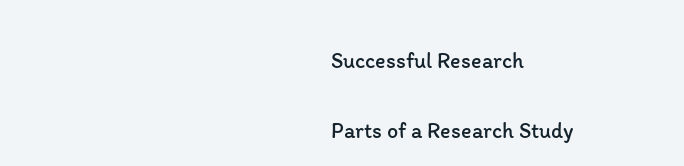Successful Research

Parts of a Research Study